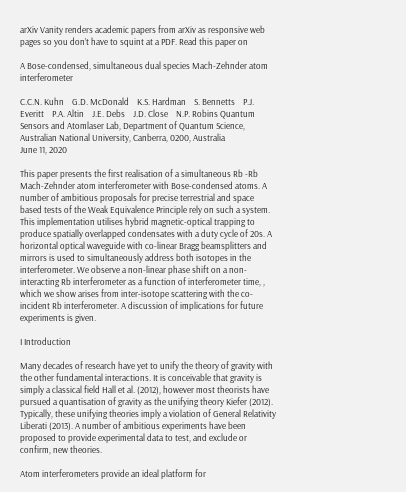arXiv Vanity renders academic papers from arXiv as responsive web pages so you don’t have to squint at a PDF. Read this paper on

A Bose-condensed, simultaneous dual species Mach-Zehnder atom interferometer

C.C.N. Kuhn    G.D. McDonald    K.S. Hardman    S. Bennetts    P.J. Everitt    P.A. Altin    J.E. Debs    J.D. Close    N.P. Robins Quantum Sensors and Atomlaser Lab, Department of Quantum Science, Australian National University, Canberra, 0200, Australia
June 11, 2020

This paper presents the first realisation of a simultaneous Rb -Rb Mach-Zehnder atom interferometer with Bose-condensed atoms. A number of ambitious proposals for precise terrestrial and space based tests of the Weak Equivalence Principle rely on such a system. This implementation utilises hybrid magnetic-optical trapping to produce spatially overlapped condensates with a duty cycle of 20s. A horizontal optical waveguide with co-linear Bragg beamsplitters and mirrors is used to simultaneously address both isotopes in the interferometer. We observe a non-linear phase shift on a non-interacting Rb interferometer as a function of interferometer time, , which we show arises from inter-isotope scattering with the co-incident Rb interferometer. A discussion of implications for future experiments is given.

I Introduction

Many decades of research have yet to unify the theory of gravity with the other fundamental interactions. It is conceivable that gravity is simply a classical field Hall et al. (2012), however most theorists have pursued a quantisation of gravity as the unifying theory Kiefer (2012). Typically, these unifying theories imply a violation of General Relativity Liberati (2013). A number of ambitious experiments have been proposed to provide experimental data to test, and exclude or confirm, new theories.

Atom interferometers provide an ideal platform for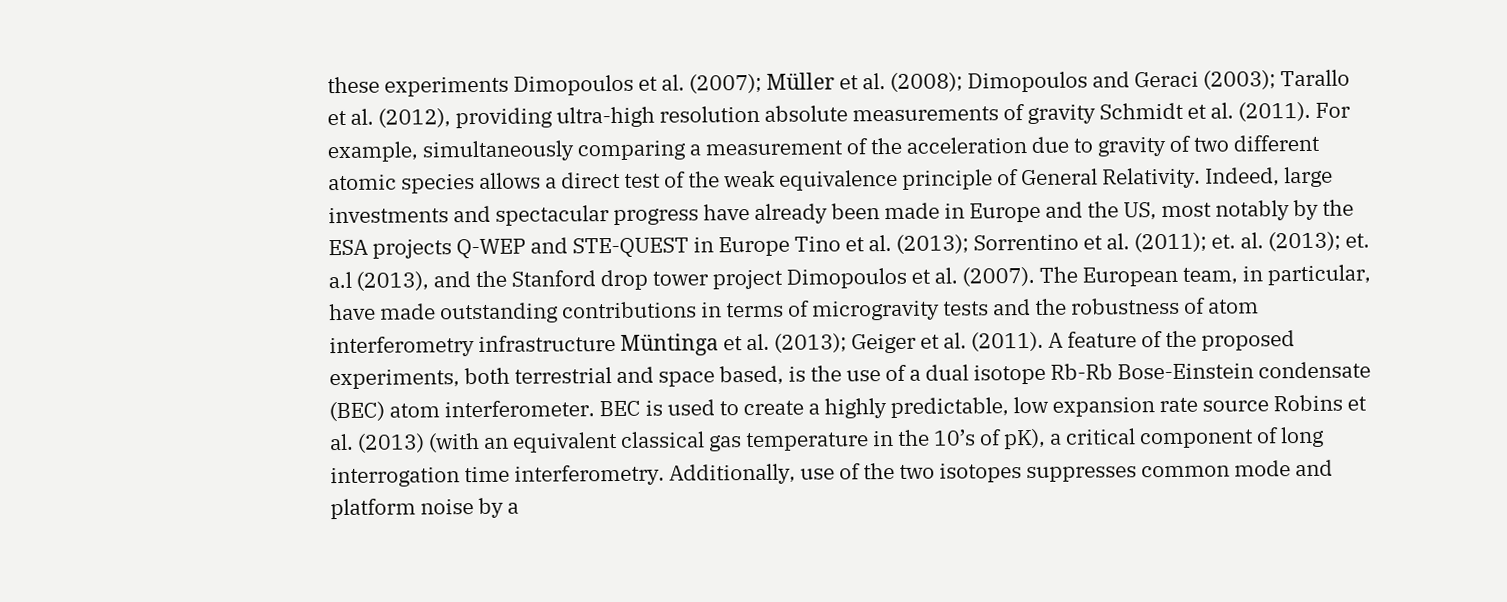these experiments Dimopoulos et al. (2007); Müller et al. (2008); Dimopoulos and Geraci (2003); Tarallo et al. (2012), providing ultra-high resolution absolute measurements of gravity Schmidt et al. (2011). For example, simultaneously comparing a measurement of the acceleration due to gravity of two different atomic species allows a direct test of the weak equivalence principle of General Relativity. Indeed, large investments and spectacular progress have already been made in Europe and the US, most notably by the ESA projects Q-WEP and STE-QUEST in Europe Tino et al. (2013); Sorrentino et al. (2011); et. al. (2013); et. a.l (2013), and the Stanford drop tower project Dimopoulos et al. (2007). The European team, in particular, have made outstanding contributions in terms of microgravity tests and the robustness of atom interferometry infrastructure Müntinga et al. (2013); Geiger et al. (2011). A feature of the proposed experiments, both terrestrial and space based, is the use of a dual isotope Rb-Rb Bose-Einstein condensate (BEC) atom interferometer. BEC is used to create a highly predictable, low expansion rate source Robins et al. (2013) (with an equivalent classical gas temperature in the 10’s of pK), a critical component of long interrogation time interferometry. Additionally, use of the two isotopes suppresses common mode and platform noise by a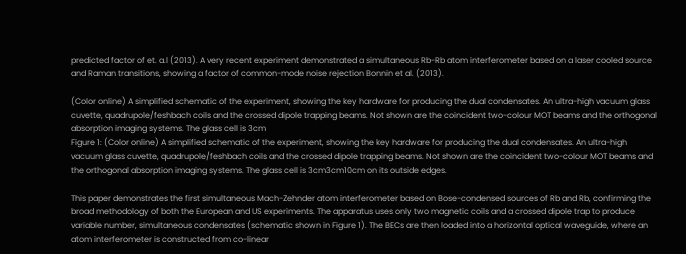predicted factor of et. a.l (2013). A very recent experiment demonstrated a simultaneous Rb-Rb atom interferometer based on a laser cooled source and Raman transitions, showing a factor of common-mode noise rejection Bonnin et al. (2013).

(Color online) A simplified schematic of the experiment, showing the key hardware for producing the dual condensates. An ultra-high vacuum glass cuvette, quadrupole/feshbach coils and the crossed dipole trapping beams. Not shown are the coincident two-colour MOT beams and the orthogonal absorption imaging systems. The glass cell is 3cm
Figure 1: (Color online) A simplified schematic of the experiment, showing the key hardware for producing the dual condensates. An ultra-high vacuum glass cuvette, quadrupole/feshbach coils and the crossed dipole trapping beams. Not shown are the coincident two-colour MOT beams and the orthogonal absorption imaging systems. The glass cell is 3cm3cm10cm on its outside edges.

This paper demonstrates the first simultaneous Mach-Zehnder atom interferometer based on Bose-condensed sources of Rb and Rb, confirming the broad methodology of both the European and US experiments. The apparatus uses only two magnetic coils and a crossed dipole trap to produce variable number, simultaneous condensates (schematic shown in Figure 1). The BECs are then loaded into a horizontal optical waveguide, where an atom interferometer is constructed from co-linear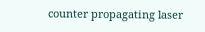counter propagating laser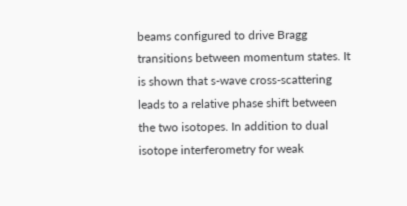beams configured to drive Bragg transitions between momentum states. It is shown that s-wave cross-scattering leads to a relative phase shift between the two isotopes. In addition to dual isotope interferometry for weak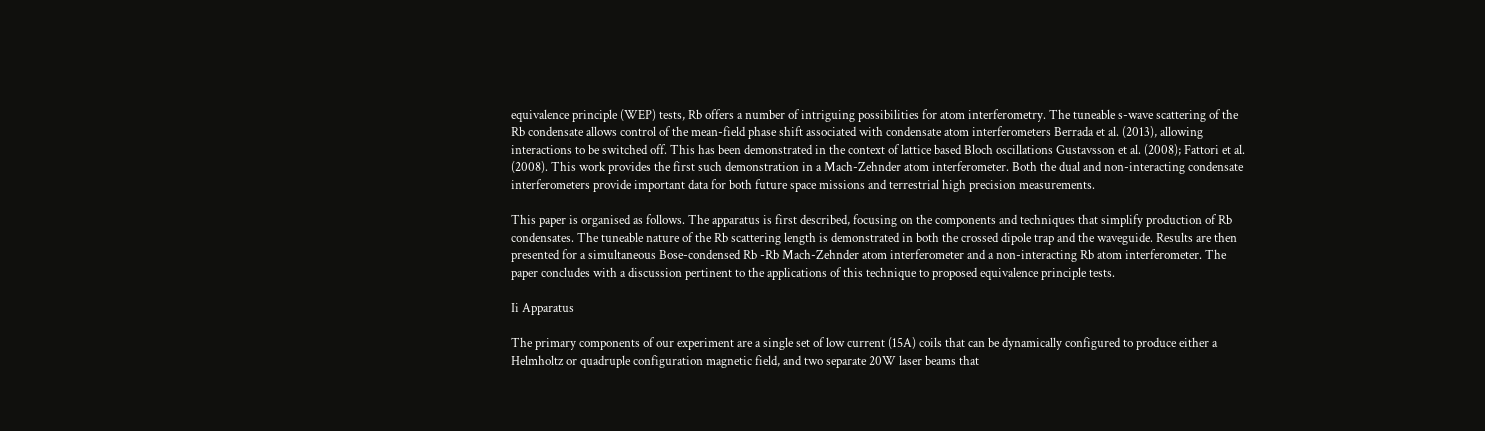equivalence principle (WEP) tests, Rb offers a number of intriguing possibilities for atom interferometry. The tuneable s-wave scattering of the Rb condensate allows control of the mean-field phase shift associated with condensate atom interferometers Berrada et al. (2013), allowing interactions to be switched off. This has been demonstrated in the context of lattice based Bloch oscillations Gustavsson et al. (2008); Fattori et al. (2008). This work provides the first such demonstration in a Mach-Zehnder atom interferometer. Both the dual and non-interacting condensate interferometers provide important data for both future space missions and terrestrial high precision measurements.

This paper is organised as follows. The apparatus is first described, focusing on the components and techniques that simplify production of Rb condensates. The tuneable nature of the Rb scattering length is demonstrated in both the crossed dipole trap and the waveguide. Results are then presented for a simultaneous Bose-condensed Rb -Rb Mach-Zehnder atom interferometer and a non-interacting Rb atom interferometer. The paper concludes with a discussion pertinent to the applications of this technique to proposed equivalence principle tests.

Ii Apparatus

The primary components of our experiment are a single set of low current (15A) coils that can be dynamically configured to produce either a Helmholtz or quadruple configuration magnetic field, and two separate 20W laser beams that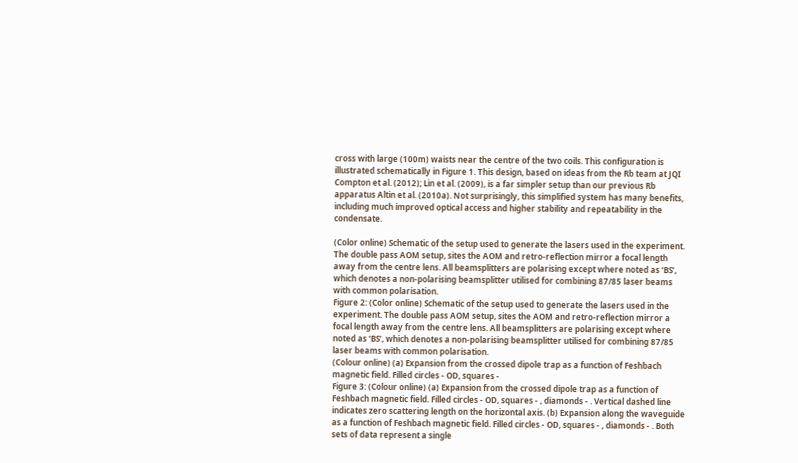cross with large (100m) waists near the centre of the two coils. This configuration is illustrated schematically in Figure 1. This design, based on ideas from the Rb team at JQI Compton et al. (2012); Lin et al. (2009), is a far simpler setup than our previous Rb apparatus Altin et al. (2010a). Not surprisingly, this simplified system has many benefits, including much improved optical access and higher stability and repeatability in the condensate.

(Color online) Schematic of the setup used to generate the lasers used in the experiment. The double pass AOM setup, sites the AOM and retro-reflection mirror a focal length away from the centre lens. All beamsplitters are polarising except where noted as ‘BS’, which denotes a non-polarising beamsplitter utilised for combining 87/85 laser beams with common polarisation.
Figure 2: (Color online) Schematic of the setup used to generate the lasers used in the experiment. The double pass AOM setup, sites the AOM and retro-reflection mirror a focal length away from the centre lens. All beamsplitters are polarising except where noted as ‘BS’, which denotes a non-polarising beamsplitter utilised for combining 87/85 laser beams with common polarisation.
(Colour online) (a) Expansion from the crossed dipole trap as a function of Feshbach magnetic field. Filled circles - OD, squares -
Figure 3: (Colour online) (a) Expansion from the crossed dipole trap as a function of Feshbach magnetic field. Filled circles - OD, squares - , diamonds - . Vertical dashed line indicates zero scattering length on the horizontal axis. (b) Expansion along the waveguide as a function of Feshbach magnetic field. Filled circles - OD, squares - , diamonds - . Both sets of data represent a single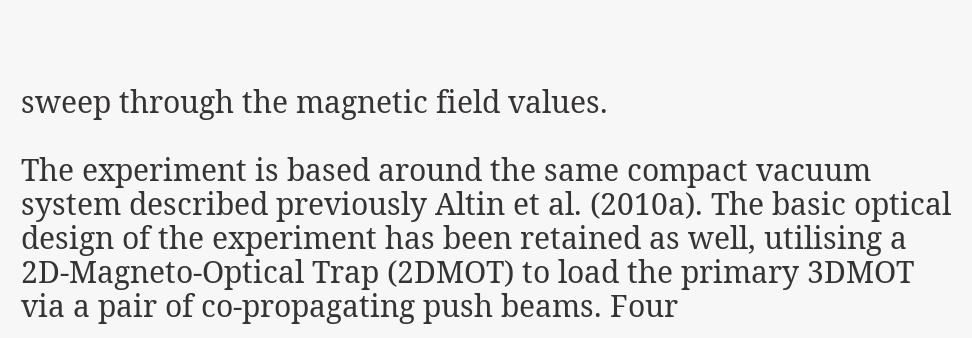sweep through the magnetic field values.

The experiment is based around the same compact vacuum system described previously Altin et al. (2010a). The basic optical design of the experiment has been retained as well, utilising a 2D-Magneto-Optical Trap (2DMOT) to load the primary 3DMOT via a pair of co-propagating push beams. Four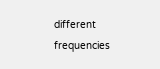different frequencies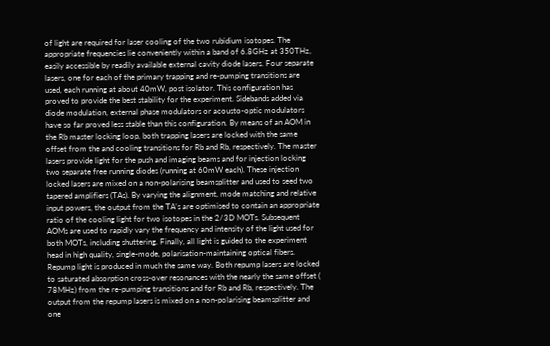of light are required for laser cooling of the two rubidium isotopes. The appropriate frequencies lie conveniently within a band of 6.8GHz at 350THz, easily accessible by readily available external cavity diode lasers. Four separate lasers, one for each of the primary trapping and re-pumping transitions are used, each running at about 40mW, post isolator. This configuration has proved to provide the best stability for the experiment. Sidebands added via diode modulation, external phase modulators or acousto-optic modulators have so far proved less stable than this configuration. By means of an AOM in the Rb master locking loop, both trapping lasers are locked with the same offset from the and cooling transitions for Rb and Rb, respectively. The master lasers provide light for the push and imaging beams and for injection locking two separate free running diodes (running at 60mW each). These injection locked lasers are mixed on a non-polarising beamsplitter and used to seed two tapered amplifiers (TAs). By varying the alignment, mode matching and relative input powers, the output from the TA’s are optimised to contain an appropriate ratio of the cooling light for two isotopes in the 2/3D MOTs. Subsequent AOMs are used to rapidly vary the frequency and intensity of the light used for both MOTs, including shuttering. Finally, all light is guided to the experiment head in high quality, single-mode, polarisation-maintaining optical fibers. Repump light is produced in much the same way. Both repump lasers are locked to saturated absorption cross-over resonances with the nearly the same offset ( 78MHz) from the re-pumping transitions and for Rb and Rb, respectively. The output from the repump lasers is mixed on a non-polarising beamsplitter and one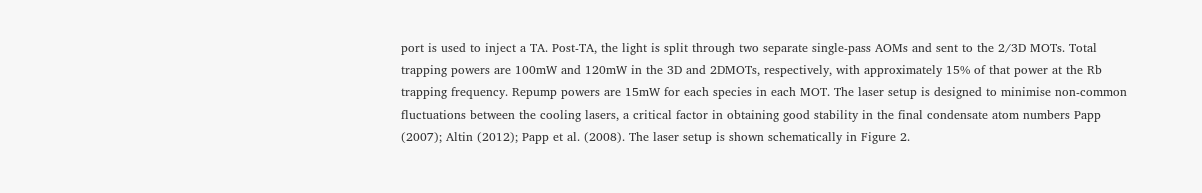port is used to inject a TA. Post-TA, the light is split through two separate single-pass AOMs and sent to the 2/3D MOTs. Total trapping powers are 100mW and 120mW in the 3D and 2DMOTs, respectively, with approximately 15% of that power at the Rb trapping frequency. Repump powers are 15mW for each species in each MOT. The laser setup is designed to minimise non-common fluctuations between the cooling lasers, a critical factor in obtaining good stability in the final condensate atom numbers Papp (2007); Altin (2012); Papp et al. (2008). The laser setup is shown schematically in Figure 2.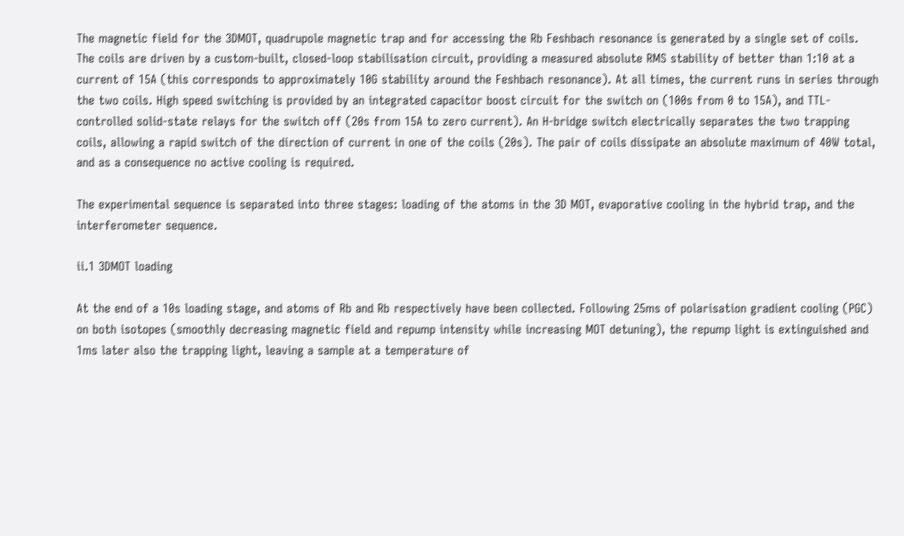The magnetic field for the 3DMOT, quadrupole magnetic trap and for accessing the Rb Feshbach resonance is generated by a single set of coils. The coils are driven by a custom-built, closed-loop stabilisation circuit, providing a measured absolute RMS stability of better than 1:10 at a current of 15A (this corresponds to approximately 10G stability around the Feshbach resonance). At all times, the current runs in series through the two coils. High speed switching is provided by an integrated capacitor boost circuit for the switch on (100s from 0 to 15A), and TTL-controlled solid-state relays for the switch off (20s from 15A to zero current). An H-bridge switch electrically separates the two trapping coils, allowing a rapid switch of the direction of current in one of the coils (20s). The pair of coils dissipate an absolute maximum of 40W total, and as a consequence no active cooling is required.

The experimental sequence is separated into three stages: loading of the atoms in the 3D MOT, evaporative cooling in the hybrid trap, and the interferometer sequence.

ii.1 3DMOT loading

At the end of a 10s loading stage, and atoms of Rb and Rb respectively have been collected. Following 25ms of polarisation gradient cooling (PGC) on both isotopes (smoothly decreasing magnetic field and repump intensity while increasing MOT detuning), the repump light is extinguished and 1ms later also the trapping light, leaving a sample at a temperature of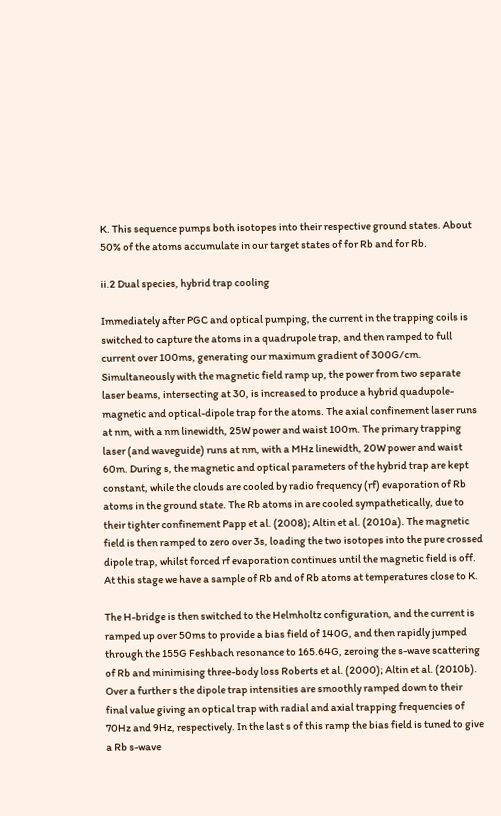K. This sequence pumps both isotopes into their respective ground states. About 50% of the atoms accumulate in our target states of for Rb and for Rb.

ii.2 Dual species, hybrid trap cooling

Immediately after PGC and optical pumping, the current in the trapping coils is switched to capture the atoms in a quadrupole trap, and then ramped to full current over 100ms, generating our maximum gradient of 300G/cm. Simultaneously with the magnetic field ramp up, the power from two separate laser beams, intersecting at 30, is increased to produce a hybrid quadupole-magnetic and optical-dipole trap for the atoms. The axial confinement laser runs at nm, with a nm linewidth, 25W power and waist 100m. The primary trapping laser (and waveguide) runs at nm, with a MHz linewidth, 20W power and waist 60m. During s, the magnetic and optical parameters of the hybrid trap are kept constant, while the clouds are cooled by radio frequency (rf) evaporation of Rb atoms in the ground state. The Rb atoms in are cooled sympathetically, due to their tighter confinement Papp et al. (2008); Altin et al. (2010a). The magnetic field is then ramped to zero over 3s, loading the two isotopes into the pure crossed dipole trap, whilst forced rf evaporation continues until the magnetic field is off. At this stage we have a sample of Rb and of Rb atoms at temperatures close to K.

The H-bridge is then switched to the Helmholtz configuration, and the current is ramped up over 50ms to provide a bias field of 140G, and then rapidly jumped through the 155G Feshbach resonance to 165.64G, zeroing the s-wave scattering of Rb and minimising three-body loss Roberts et al. (2000); Altin et al. (2010b). Over a further s the dipole trap intensities are smoothly ramped down to their final value giving an optical trap with radial and axial trapping frequencies of 70Hz and 9Hz, respectively. In the last s of this ramp the bias field is tuned to give a Rb s-wave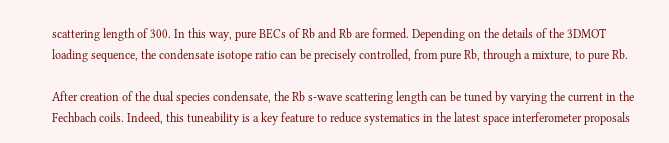scattering length of 300. In this way, pure BECs of Rb and Rb are formed. Depending on the details of the 3DMOT loading sequence, the condensate isotope ratio can be precisely controlled, from pure Rb, through a mixture, to pure Rb.

After creation of the dual species condensate, the Rb s-wave scattering length can be tuned by varying the current in the Fechbach coils. Indeed, this tuneability is a key feature to reduce systematics in the latest space interferometer proposals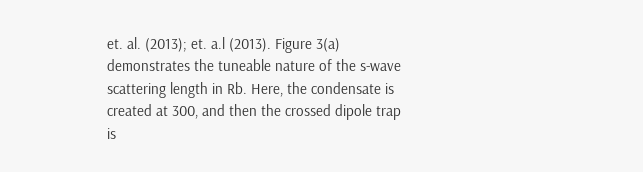et. al. (2013); et. a.l (2013). Figure 3(a) demonstrates the tuneable nature of the s-wave scattering length in Rb. Here, the condensate is created at 300, and then the crossed dipole trap is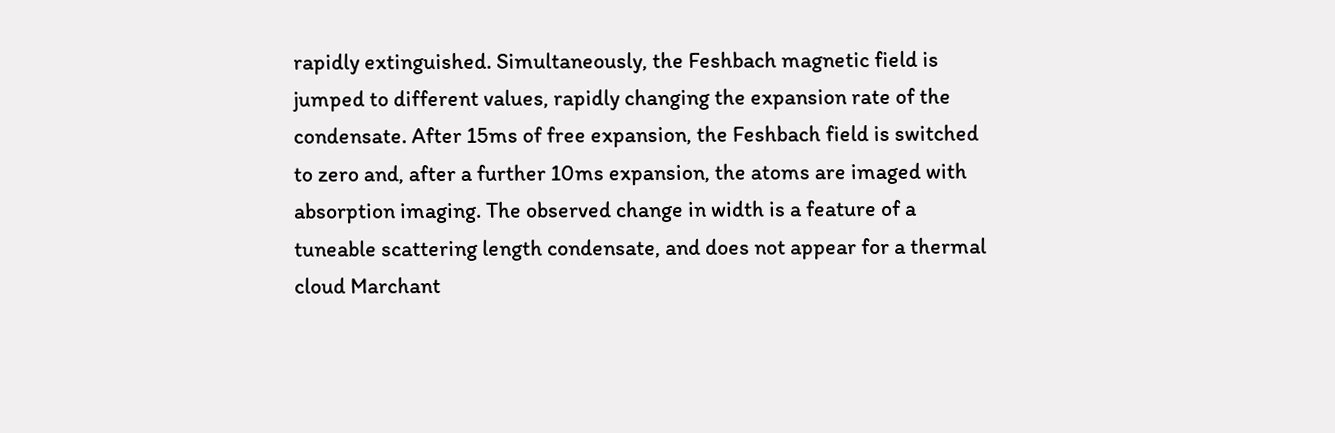rapidly extinguished. Simultaneously, the Feshbach magnetic field is jumped to different values, rapidly changing the expansion rate of the condensate. After 15ms of free expansion, the Feshbach field is switched to zero and, after a further 10ms expansion, the atoms are imaged with absorption imaging. The observed change in width is a feature of a tuneable scattering length condensate, and does not appear for a thermal cloud Marchant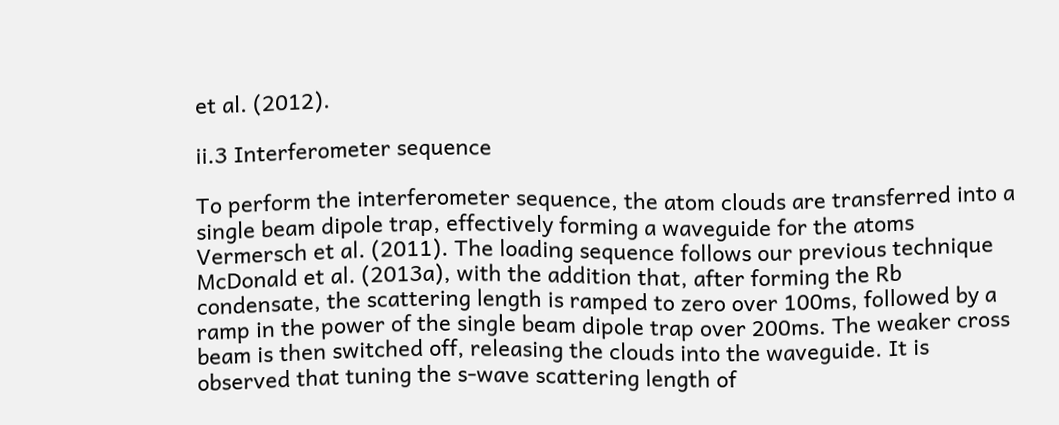et al. (2012).

ii.3 Interferometer sequence

To perform the interferometer sequence, the atom clouds are transferred into a single beam dipole trap, effectively forming a waveguide for the atoms Vermersch et al. (2011). The loading sequence follows our previous technique McDonald et al. (2013a), with the addition that, after forming the Rb condensate, the scattering length is ramped to zero over 100ms, followed by a ramp in the power of the single beam dipole trap over 200ms. The weaker cross beam is then switched off, releasing the clouds into the waveguide. It is observed that tuning the s-wave scattering length of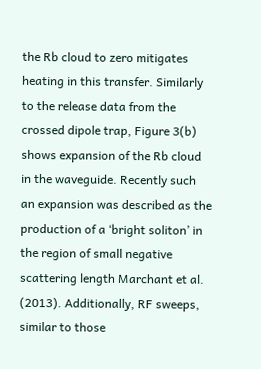the Rb cloud to zero mitigates heating in this transfer. Similarly to the release data from the crossed dipole trap, Figure 3(b) shows expansion of the Rb cloud in the waveguide. Recently such an expansion was described as the production of a ‘bright soliton’ in the region of small negative scattering length Marchant et al. (2013). Additionally, RF sweeps, similar to those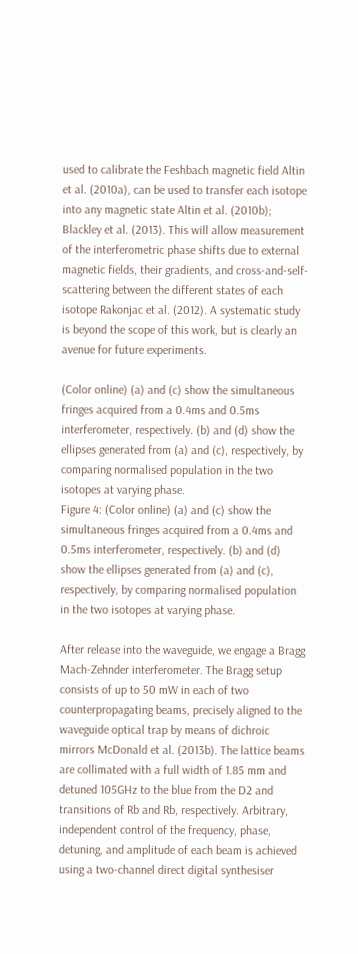used to calibrate the Feshbach magnetic field Altin et al. (2010a), can be used to transfer each isotope into any magnetic state Altin et al. (2010b); Blackley et al. (2013). This will allow measurement of the interferometric phase shifts due to external magnetic fields, their gradients, and cross-and-self-scattering between the different states of each isotope Rakonjac et al. (2012). A systematic study is beyond the scope of this work, but is clearly an avenue for future experiments.

(Color online) (a) and (c) show the simultaneous fringes acquired from a 0.4ms and 0.5ms interferometer, respectively. (b) and (d) show the ellipses generated from (a) and (c), respectively, by comparing normalised population in the two isotopes at varying phase.
Figure 4: (Color online) (a) and (c) show the simultaneous fringes acquired from a 0.4ms and 0.5ms interferometer, respectively. (b) and (d) show the ellipses generated from (a) and (c), respectively, by comparing normalised population in the two isotopes at varying phase.

After release into the waveguide, we engage a Bragg Mach-Zehnder interferometer. The Bragg setup consists of up to 50 mW in each of two counterpropagating beams, precisely aligned to the waveguide optical trap by means of dichroic mirrors McDonald et al. (2013b). The lattice beams are collimated with a full width of 1.85 mm and detuned 105GHz to the blue from the D2 and transitions of Rb and Rb, respectively. Arbitrary, independent control of the frequency, phase, detuning, and amplitude of each beam is achieved using a two-channel direct digital synthesiser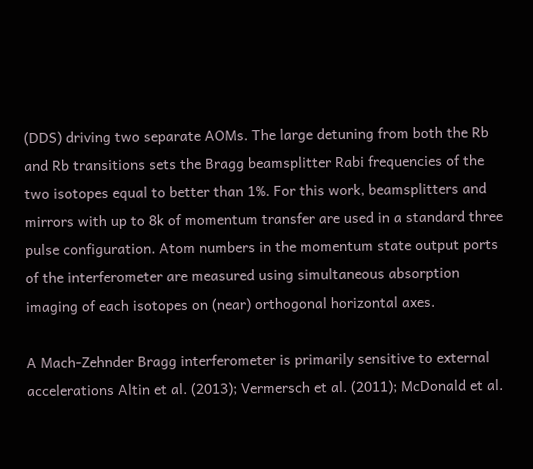(DDS) driving two separate AOMs. The large detuning from both the Rb and Rb transitions sets the Bragg beamsplitter Rabi frequencies of the two isotopes equal to better than 1%. For this work, beamsplitters and mirrors with up to 8k of momentum transfer are used in a standard three pulse configuration. Atom numbers in the momentum state output ports of the interferometer are measured using simultaneous absorption imaging of each isotopes on (near) orthogonal horizontal axes.

A Mach-Zehnder Bragg interferometer is primarily sensitive to external accelerations Altin et al. (2013); Vermersch et al. (2011); McDonald et al.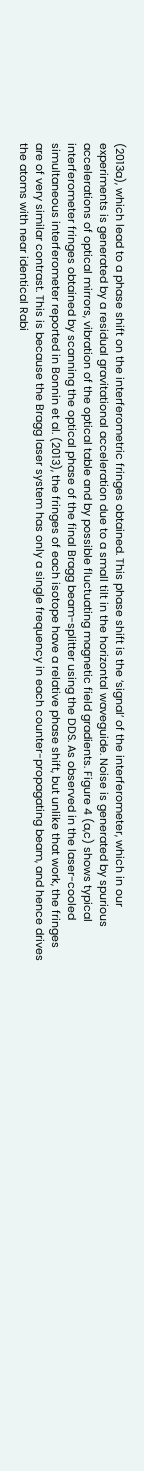(2013a), which lead to a phase shift on the interferometric fringes obtained. This phase shift is the ‘signal’ of the interferometer, which in our experiments is generated by a residual gravitational acceleration due to a small tilt in the horizontal waveguide. Noise is generated by spurious accelerations of optical mirrors, vibration of the optical table and by possible fluctuating magnetic field gradients. Figure 4 (a,c) shows typical interferometer fringes obtained by scanning the optical phase of the final Bragg beam-splitter using the DDS. As observed in the laser-cooled simultaneous interferometer reported in Bonnin et al. (2013), the fringes of each isotope have a relative phase shift, but unlike that work, the fringes are of very similar contrast. This is because the Bragg laser system has only a single frequency in each counter-propagating beam, and hence drives the atoms with near identical Rabi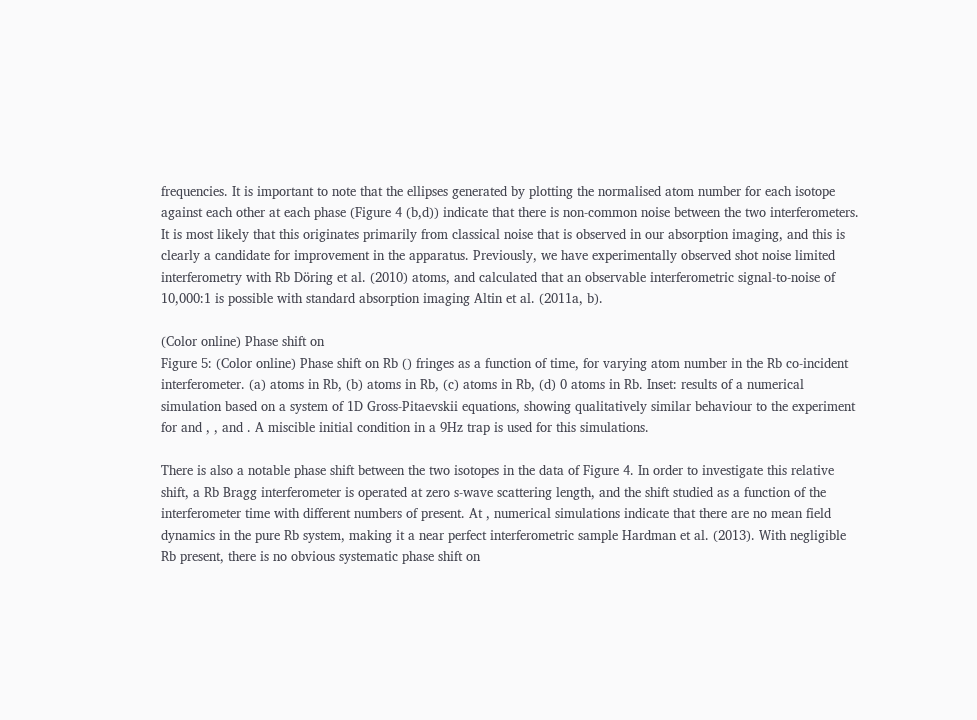frequencies. It is important to note that the ellipses generated by plotting the normalised atom number for each isotope against each other at each phase (Figure 4 (b,d)) indicate that there is non-common noise between the two interferometers. It is most likely that this originates primarily from classical noise that is observed in our absorption imaging, and this is clearly a candidate for improvement in the apparatus. Previously, we have experimentally observed shot noise limited interferometry with Rb Döring et al. (2010) atoms, and calculated that an observable interferometric signal-to-noise of 10,000:1 is possible with standard absorption imaging Altin et al. (2011a, b).

(Color online) Phase shift on
Figure 5: (Color online) Phase shift on Rb () fringes as a function of time, for varying atom number in the Rb co-incident interferometer. (a) atoms in Rb, (b) atoms in Rb, (c) atoms in Rb, (d) 0 atoms in Rb. Inset: results of a numerical simulation based on a system of 1D Gross-Pitaevskii equations, showing qualitatively similar behaviour to the experiment for and , , and . A miscible initial condition in a 9Hz trap is used for this simulations.

There is also a notable phase shift between the two isotopes in the data of Figure 4. In order to investigate this relative shift, a Rb Bragg interferometer is operated at zero s-wave scattering length, and the shift studied as a function of the interferometer time with different numbers of present. At , numerical simulations indicate that there are no mean field dynamics in the pure Rb system, making it a near perfect interferometric sample Hardman et al. (2013). With negligible Rb present, there is no obvious systematic phase shift on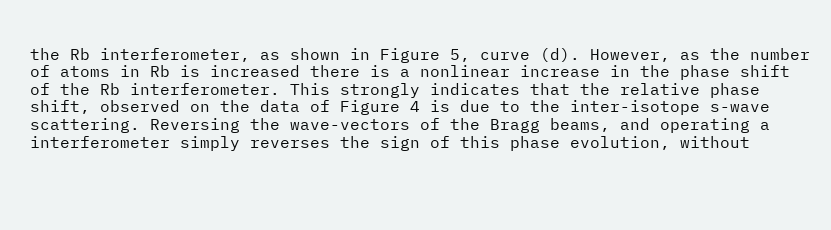the Rb interferometer, as shown in Figure 5, curve (d). However, as the number of atoms in Rb is increased there is a nonlinear increase in the phase shift of the Rb interferometer. This strongly indicates that the relative phase shift, observed on the data of Figure 4 is due to the inter-isotope s-wave scattering. Reversing the wave-vectors of the Bragg beams, and operating a interferometer simply reverses the sign of this phase evolution, without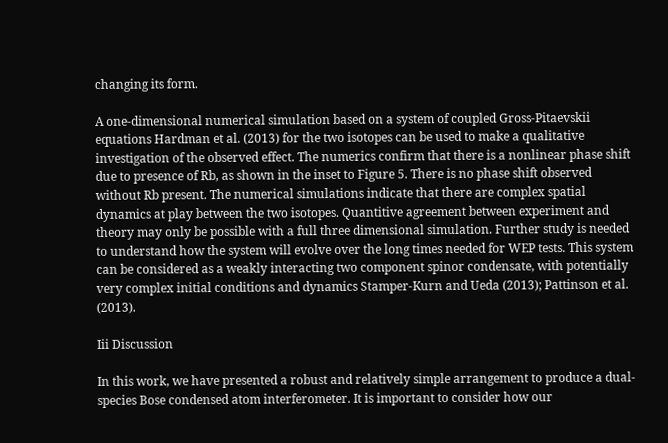changing its form.

A one-dimensional numerical simulation based on a system of coupled Gross-Pitaevskii equations Hardman et al. (2013) for the two isotopes can be used to make a qualitative investigation of the observed effect. The numerics confirm that there is a nonlinear phase shift due to presence of Rb, as shown in the inset to Figure 5. There is no phase shift observed without Rb present. The numerical simulations indicate that there are complex spatial dynamics at play between the two isotopes. Quantitive agreement between experiment and theory may only be possible with a full three dimensional simulation. Further study is needed to understand how the system will evolve over the long times needed for WEP tests. This system can be considered as a weakly interacting two component spinor condensate, with potentially very complex initial conditions and dynamics Stamper-Kurn and Ueda (2013); Pattinson et al. (2013).

Iii Discussion

In this work, we have presented a robust and relatively simple arrangement to produce a dual-species Bose condensed atom interferometer. It is important to consider how our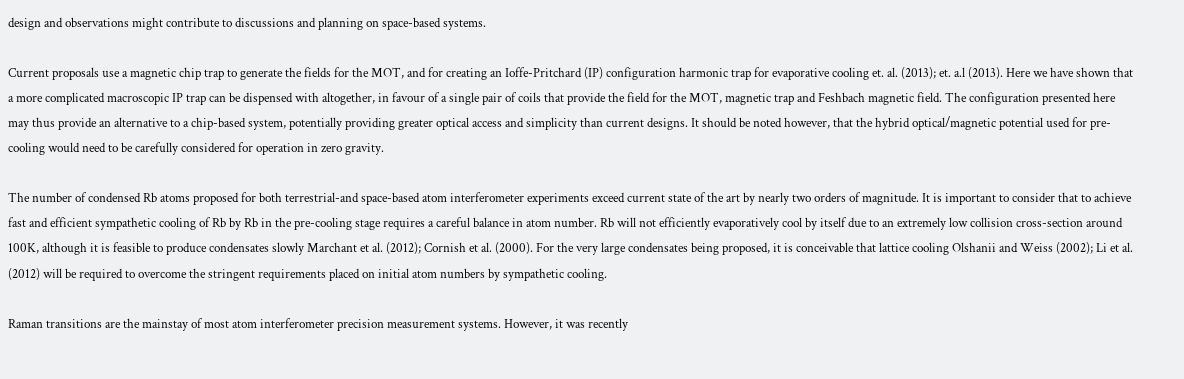design and observations might contribute to discussions and planning on space-based systems.

Current proposals use a magnetic chip trap to generate the fields for the MOT, and for creating an Ioffe-Pritchard (IP) configuration harmonic trap for evaporative cooling et. al. (2013); et. a.l (2013). Here we have shown that a more complicated macroscopic IP trap can be dispensed with altogether, in favour of a single pair of coils that provide the field for the MOT, magnetic trap and Feshbach magnetic field. The configuration presented here may thus provide an alternative to a chip-based system, potentially providing greater optical access and simplicity than current designs. It should be noted however, that the hybrid optical/magnetic potential used for pre-cooling would need to be carefully considered for operation in zero gravity.

The number of condensed Rb atoms proposed for both terrestrial-and space-based atom interferometer experiments exceed current state of the art by nearly two orders of magnitude. It is important to consider that to achieve fast and efficient sympathetic cooling of Rb by Rb in the pre-cooling stage requires a careful balance in atom number. Rb will not efficiently evaporatively cool by itself due to an extremely low collision cross-section around 100K, although it is feasible to produce condensates slowly Marchant et al. (2012); Cornish et al. (2000). For the very large condensates being proposed, it is conceivable that lattice cooling Olshanii and Weiss (2002); Li et al. (2012) will be required to overcome the stringent requirements placed on initial atom numbers by sympathetic cooling.

Raman transitions are the mainstay of most atom interferometer precision measurement systems. However, it was recently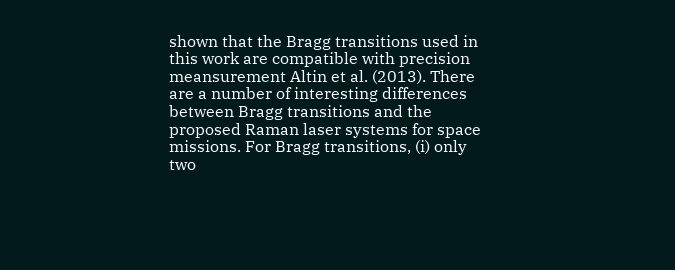shown that the Bragg transitions used in this work are compatible with precision meansurement Altin et al. (2013). There are a number of interesting differences between Bragg transitions and the proposed Raman laser systems for space missions. For Bragg transitions, (i) only two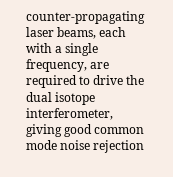counter-propagating laser beams, each with a single frequency, are required to drive the dual isotope interferometer, giving good common mode noise rejection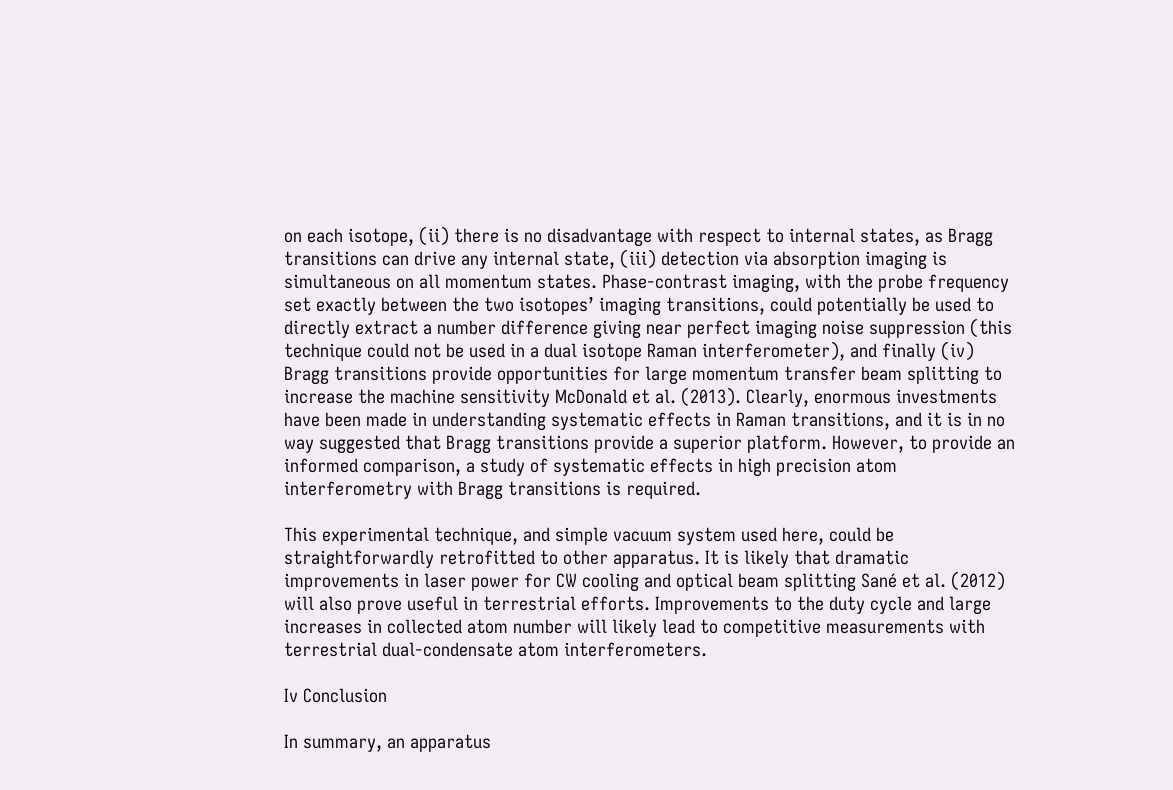on each isotope, (ii) there is no disadvantage with respect to internal states, as Bragg transitions can drive any internal state, (iii) detection via absorption imaging is simultaneous on all momentum states. Phase-contrast imaging, with the probe frequency set exactly between the two isotopes’ imaging transitions, could potentially be used to directly extract a number difference giving near perfect imaging noise suppression (this technique could not be used in a dual isotope Raman interferometer), and finally (iv) Bragg transitions provide opportunities for large momentum transfer beam splitting to increase the machine sensitivity McDonald et al. (2013). Clearly, enormous investments have been made in understanding systematic effects in Raman transitions, and it is in no way suggested that Bragg transitions provide a superior platform. However, to provide an informed comparison, a study of systematic effects in high precision atom interferometry with Bragg transitions is required.

This experimental technique, and simple vacuum system used here, could be straightforwardly retrofitted to other apparatus. It is likely that dramatic improvements in laser power for CW cooling and optical beam splitting Sané et al. (2012) will also prove useful in terrestrial efforts. Improvements to the duty cycle and large increases in collected atom number will likely lead to competitive measurements with terrestrial dual-condensate atom interferometers.

Iv Conclusion

In summary, an apparatus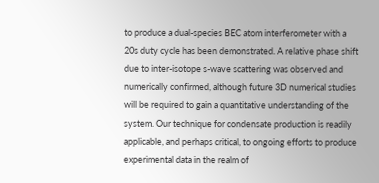to produce a dual-species BEC atom interferometer with a 20s duty cycle has been demonstrated. A relative phase shift due to inter-isotope s-wave scattering was observed and numerically confirmed, although future 3D numerical studies will be required to gain a quantitative understanding of the system. Our technique for condensate production is readily applicable, and perhaps critical, to ongoing efforts to produce experimental data in the realm of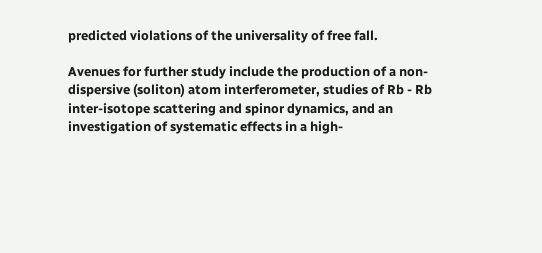predicted violations of the universality of free fall.

Avenues for further study include the production of a non-dispersive (soliton) atom interferometer, studies of Rb - Rb inter-isotope scattering and spinor dynamics, and an investigation of systematic effects in a high-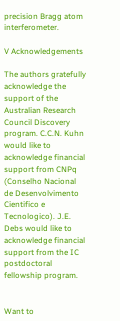precision Bragg atom interferometer.

V Acknowledgements

The authors gratefully acknowledge the support of the Australian Research Council Discovery program. C.C.N. Kuhn would like to acknowledge financial support from CNPq (Conselho Nacional de Desenvolvimento Cientifico e Tecnologico). J.E. Debs would like to acknowledge financial support from the IC postdoctoral fellowship program.


Want to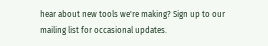hear about new tools we're making? Sign up to our mailing list for occasional updates.